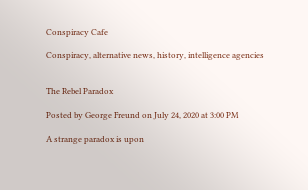Conspiracy Cafe

Conspiracy, alternative news, history, intelligence agencies


The Rebel Paradox

Posted by George Freund on July 24, 2020 at 3:00 PM

A strange paradox is upon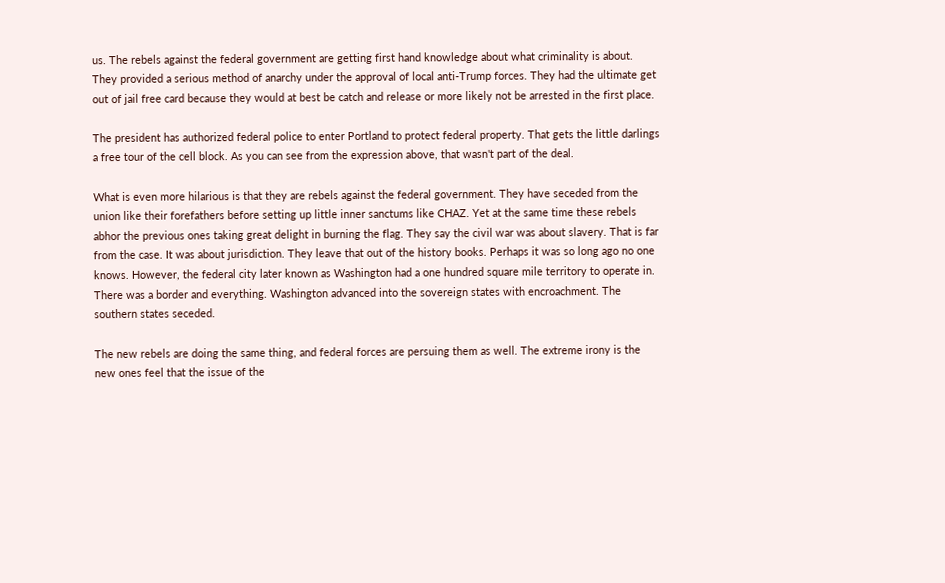us. The rebels against the federal government are getting first hand knowledge about what criminality is about. They provided a serious method of anarchy under the approval of local anti-Trump forces. They had the ultimate get out of jail free card because they would at best be catch and release or more likely not be arrested in the first place.

The president has authorized federal police to enter Portland to protect federal property. That gets the little darlings a free tour of the cell block. As you can see from the expression above, that wasn't part of the deal.

What is even more hilarious is that they are rebels against the federal government. They have seceded from the union like their forefathers before setting up little inner sanctums like CHAZ. Yet at the same time these rebels abhor the previous ones taking great delight in burning the flag. They say the civil war was about slavery. That is far from the case. It was about jurisdiction. They leave that out of the history books. Perhaps it was so long ago no one knows. However, the federal city later known as Washington had a one hundred square mile territory to operate in. There was a border and everything. Washington advanced into the sovereign states with encroachment. The southern states seceded.

The new rebels are doing the same thing, and federal forces are persuing them as well. The extreme irony is the new ones feel that the issue of the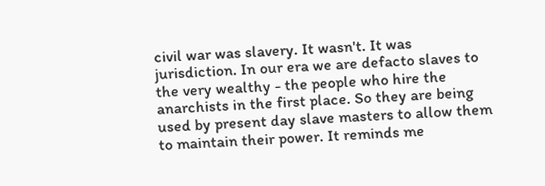civil war was slavery. It wasn't. It was jurisdiction. In our era we are defacto slaves to the very wealthy - the people who hire the anarchists in the first place. So they are being used by present day slave masters to allow them to maintain their power. It reminds me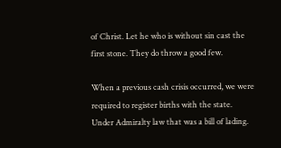of Christ. Let he who is without sin cast the first stone. They do throw a good few.

When a previous cash crisis occurred, we were required to register births with the state. Under Admiralty law that was a bill of lading.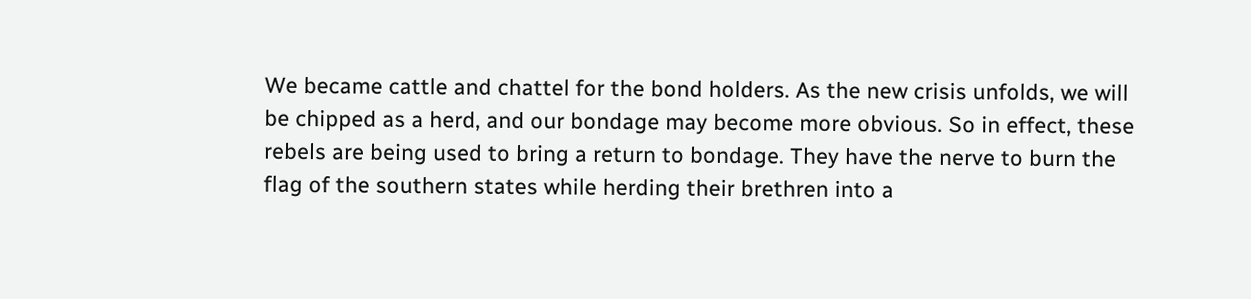We became cattle and chattel for the bond holders. As the new crisis unfolds, we will be chipped as a herd, and our bondage may become more obvious. So in effect, these rebels are being used to bring a return to bondage. They have the nerve to burn the flag of the southern states while herding their brethren into a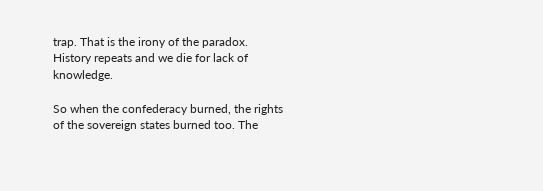trap. That is the irony of the paradox. History repeats and we die for lack of knowledge.

So when the confederacy burned, the rights of the sovereign states burned too. The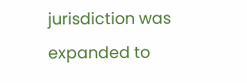jurisdiction was expanded to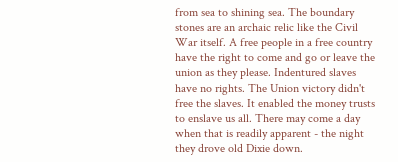from sea to shining sea. The boundary stones are an archaic relic like the Civil War itself. A free people in a free country have the right to come and go or leave the union as they please. Indentured slaves have no rights. The Union victory didn't free the slaves. It enabled the money trusts to enslave us all. There may come a day when that is readily apparent - the night they drove old Dixie down.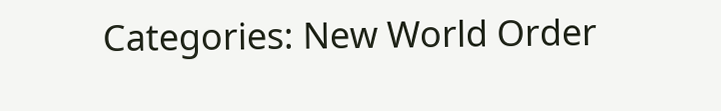Categories: New World Order